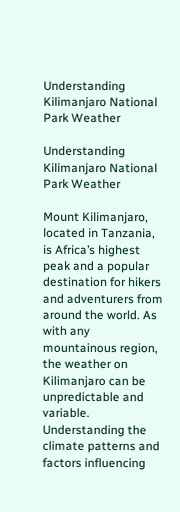Understanding Kilimanjaro National Park Weather

Understanding Kilimanjaro National Park Weather

Mount Kilimanjaro, located in Tanzania, is Africa’s highest peak and a popular destination for hikers and adventurers from around the world. As with any mountainous region, the weather on Kilimanjaro can be unpredictable and variable. Understanding the climate patterns and factors influencing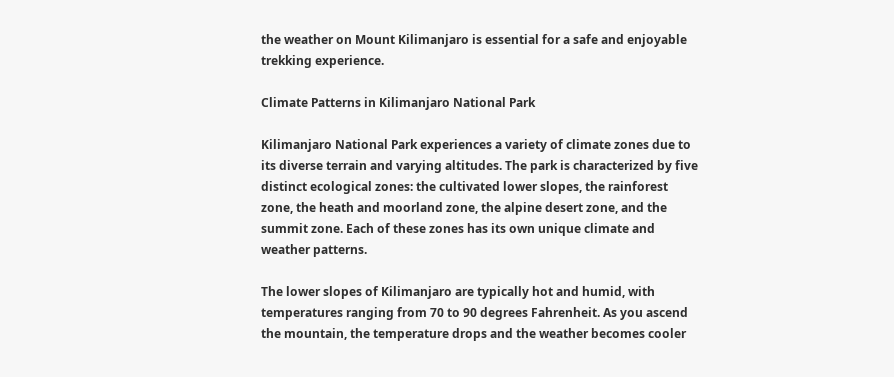the weather on Mount Kilimanjaro is essential for a safe and enjoyable trekking experience.

Climate Patterns in Kilimanjaro National Park

Kilimanjaro National Park experiences a variety of climate zones due to its diverse terrain and varying altitudes. The park is characterized by five distinct ecological zones: the cultivated lower slopes, the rainforest zone, the heath and moorland zone, the alpine desert zone, and the summit zone. Each of these zones has its own unique climate and weather patterns.

The lower slopes of Kilimanjaro are typically hot and humid, with temperatures ranging from 70 to 90 degrees Fahrenheit. As you ascend the mountain, the temperature drops and the weather becomes cooler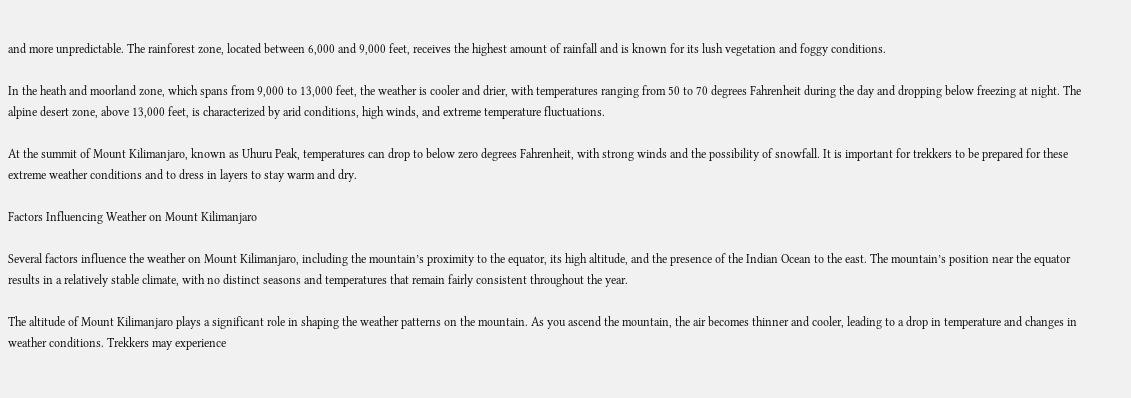and more unpredictable. The rainforest zone, located between 6,000 and 9,000 feet, receives the highest amount of rainfall and is known for its lush vegetation and foggy conditions.

In the heath and moorland zone, which spans from 9,000 to 13,000 feet, the weather is cooler and drier, with temperatures ranging from 50 to 70 degrees Fahrenheit during the day and dropping below freezing at night. The alpine desert zone, above 13,000 feet, is characterized by arid conditions, high winds, and extreme temperature fluctuations.

At the summit of Mount Kilimanjaro, known as Uhuru Peak, temperatures can drop to below zero degrees Fahrenheit, with strong winds and the possibility of snowfall. It is important for trekkers to be prepared for these extreme weather conditions and to dress in layers to stay warm and dry.

Factors Influencing Weather on Mount Kilimanjaro

Several factors influence the weather on Mount Kilimanjaro, including the mountain’s proximity to the equator, its high altitude, and the presence of the Indian Ocean to the east. The mountain’s position near the equator results in a relatively stable climate, with no distinct seasons and temperatures that remain fairly consistent throughout the year.

The altitude of Mount Kilimanjaro plays a significant role in shaping the weather patterns on the mountain. As you ascend the mountain, the air becomes thinner and cooler, leading to a drop in temperature and changes in weather conditions. Trekkers may experience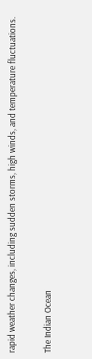rapid weather changes, including sudden storms, high winds, and temperature fluctuations.

The Indian Ocean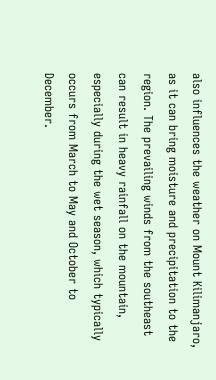also influences the weather on Mount Kilimanjaro, as it can bring moisture and precipitation to the region. The prevailing winds from the southeast can result in heavy rainfall on the mountain, especially during the wet season, which typically occurs from March to May and October to December.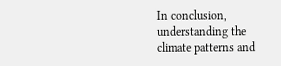In conclusion, understanding the climate patterns and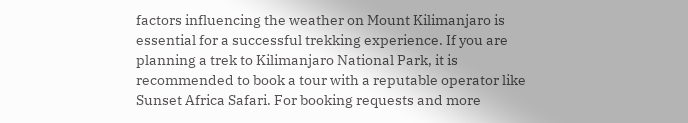factors influencing the weather on Mount Kilimanjaro is essential for a successful trekking experience. If you are planning a trek to Kilimanjaro National Park, it is recommended to book a tour with a reputable operator like Sunset Africa Safari. For booking requests and more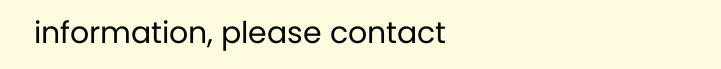information, please contact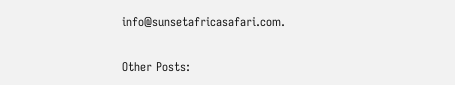info@sunsetafricasafari.com.

Other Posts: